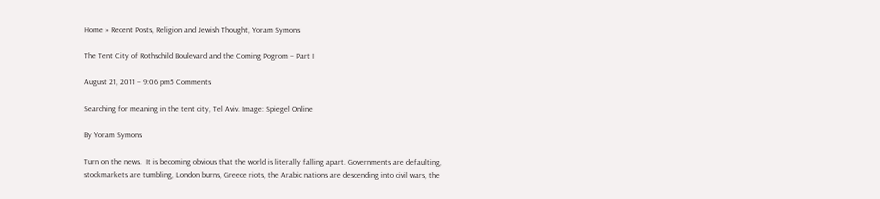Home » Recent Posts, Religion and Jewish Thought, Yoram Symons

The Tent City of Rothschild Boulevard and the Coming Pogrom – Part I

August 21, 2011 – 9:06 pm5 Comments

Searching for meaning in the tent city, Tel Aviv. Image: Spiegel Online

By Yoram Symons

Turn on the news.  It is becoming obvious that the world is literally falling apart. Governments are defaulting, stockmarkets are tumbling, London burns, Greece riots, the Arabic nations are descending into civil wars, the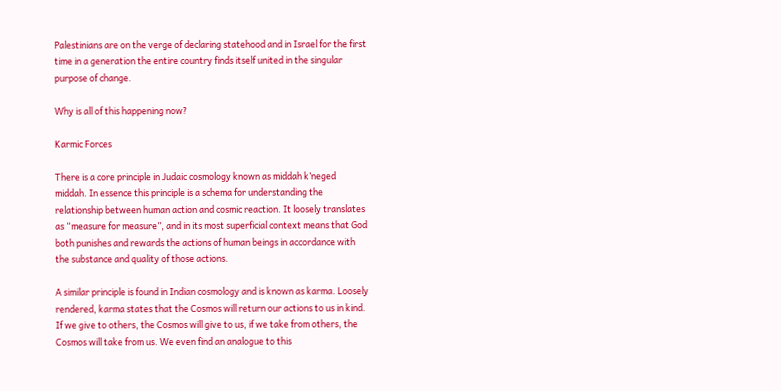Palestinians are on the verge of declaring statehood and in Israel for the first time in a generation the entire country finds itself united in the singular purpose of change.

Why is all of this happening now?

Karmic Forces

There is a core principle in Judaic cosmology known as middah k’neged middah. In essence this principle is a schema for understanding the relationship between human action and cosmic reaction. It loosely translates as “measure for measure”, and in its most superficial context means that God both punishes and rewards the actions of human beings in accordance with the substance and quality of those actions.

A similar principle is found in Indian cosmology and is known as karma. Loosely rendered, karma states that the Cosmos will return our actions to us in kind. If we give to others, the Cosmos will give to us, if we take from others, the Cosmos will take from us. We even find an analogue to this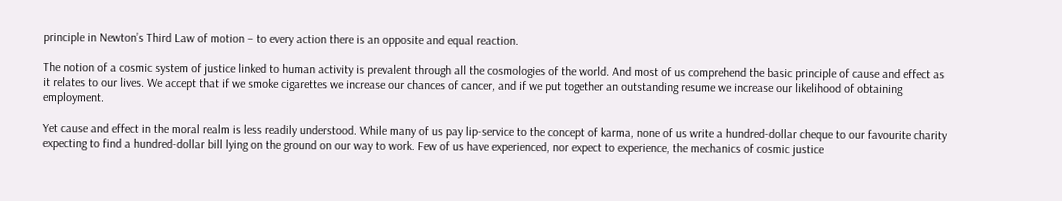principle in Newton’s Third Law of motion – to every action there is an opposite and equal reaction.

The notion of a cosmic system of justice linked to human activity is prevalent through all the cosmologies of the world. And most of us comprehend the basic principle of cause and effect as it relates to our lives. We accept that if we smoke cigarettes we increase our chances of cancer, and if we put together an outstanding resume we increase our likelihood of obtaining employment.

Yet cause and effect in the moral realm is less readily understood. While many of us pay lip-service to the concept of karma, none of us write a hundred-dollar cheque to our favourite charity expecting to find a hundred-dollar bill lying on the ground on our way to work. Few of us have experienced, nor expect to experience, the mechanics of cosmic justice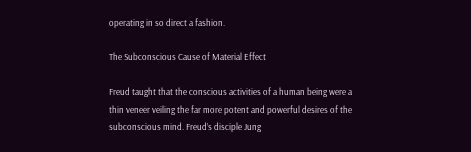operating in so direct a fashion.

The Subconscious Cause of Material Effect

Freud taught that the conscious activities of a human being were a thin veneer veiling the far more potent and powerful desires of the subconscious mind. Freud’s disciple Jung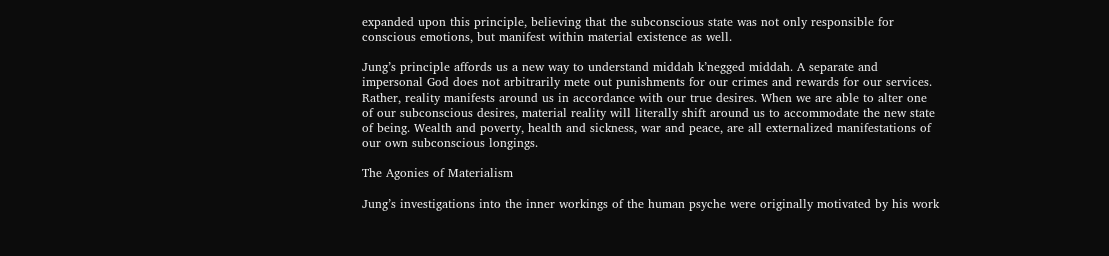expanded upon this principle, believing that the subconscious state was not only responsible for conscious emotions, but manifest within material existence as well.

Jung’s principle affords us a new way to understand middah k’negged middah. A separate and impersonal God does not arbitrarily mete out punishments for our crimes and rewards for our services. Rather, reality manifests around us in accordance with our true desires. When we are able to alter one of our subconscious desires, material reality will literally shift around us to accommodate the new state of being. Wealth and poverty, health and sickness, war and peace, are all externalized manifestations of our own subconscious longings.

The Agonies of Materialism

Jung’s investigations into the inner workings of the human psyche were originally motivated by his work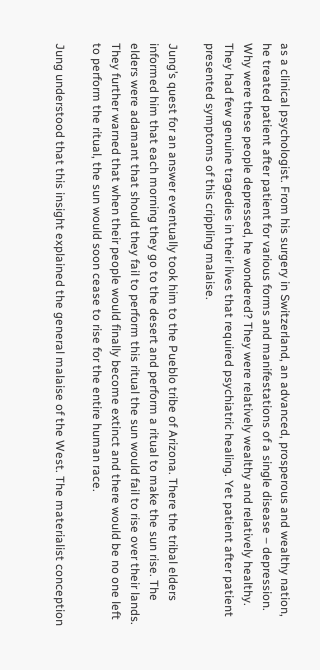as a clinical psychologist. From his surgery in Switzerland, an advanced, prosperous and wealthy nation, he treated patient after patient for various forms and manifestations of a single disease – depression. Why were these people depressed, he wondered? They were relatively wealthy and relatively healthy. They had few genuine tragedies in their lives that required psychiatric healing. Yet patient after patient presented symptoms of this crippling malaise.

Jung’s quest for an answer eventually took him to the Pueblo tribe of Arizona. There the tribal elders informed him that each morning they go to the desert and perform a ritual to make the sun rise. The elders were adamant that should they fail to perform this ritual the sun would fail to rise over their lands. They further warned that when their people would finally become extinct and there would be no one left to perform the ritual, the sun would soon cease to rise for the entire human race.

Jung understood that this insight explained the general malaise of the West. The materialist conception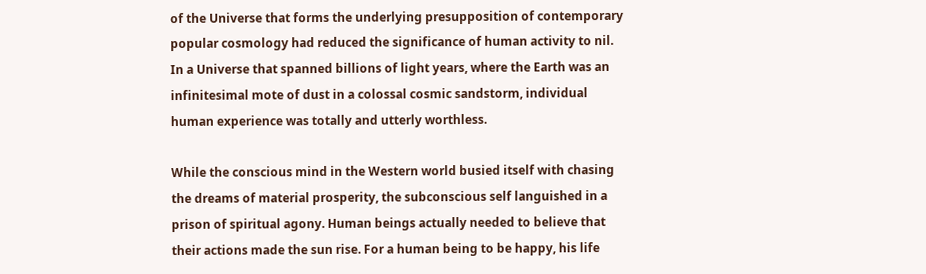of the Universe that forms the underlying presupposition of contemporary popular cosmology had reduced the significance of human activity to nil. In a Universe that spanned billions of light years, where the Earth was an infinitesimal mote of dust in a colossal cosmic sandstorm, individual human experience was totally and utterly worthless.

While the conscious mind in the Western world busied itself with chasing the dreams of material prosperity, the subconscious self languished in a prison of spiritual agony. Human beings actually needed to believe that their actions made the sun rise. For a human being to be happy, his life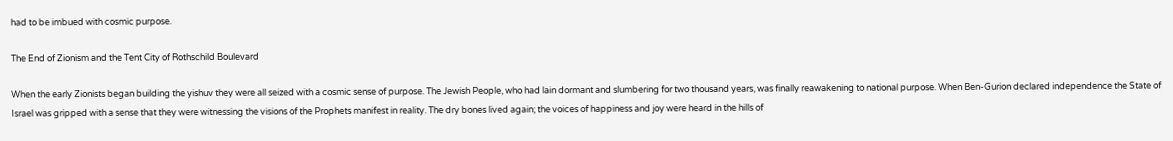had to be imbued with cosmic purpose.

The End of Zionism and the Tent City of Rothschild Boulevard

When the early Zionists began building the yishuv they were all seized with a cosmic sense of purpose. The Jewish People, who had lain dormant and slumbering for two thousand years, was finally reawakening to national purpose. When Ben-Gurion declared independence the State of Israel was gripped with a sense that they were witnessing the visions of the Prophets manifest in reality. The dry bones lived again; the voices of happiness and joy were heard in the hills of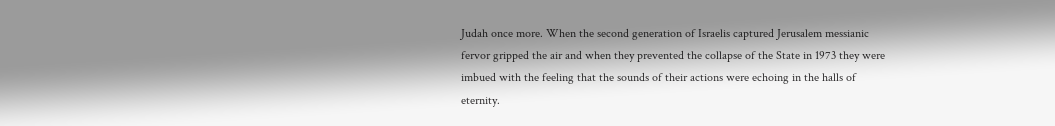Judah once more. When the second generation of Israelis captured Jerusalem messianic fervor gripped the air and when they prevented the collapse of the State in 1973 they were imbued with the feeling that the sounds of their actions were echoing in the halls of eternity.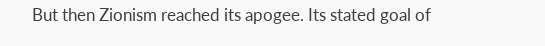But then Zionism reached its apogee. Its stated goal of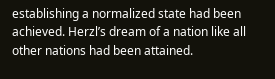establishing a normalized state had been achieved. Herzl’s dream of a nation like all other nations had been attained.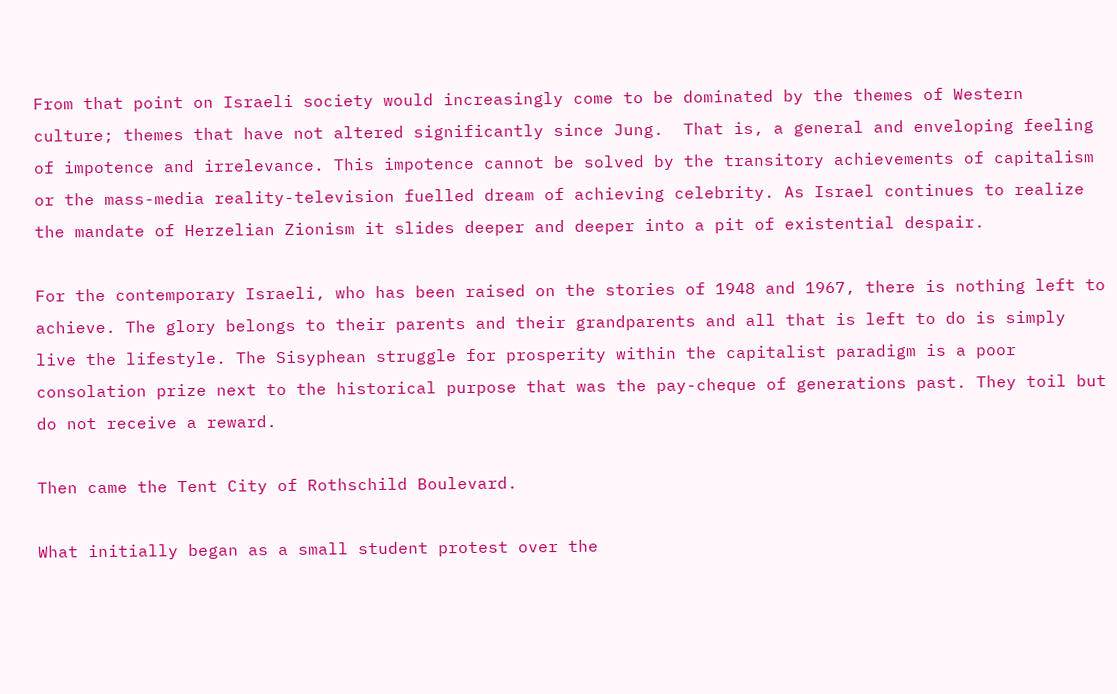From that point on Israeli society would increasingly come to be dominated by the themes of Western culture; themes that have not altered significantly since Jung.  That is, a general and enveloping feeling of impotence and irrelevance. This impotence cannot be solved by the transitory achievements of capitalism or the mass-media reality-television fuelled dream of achieving celebrity. As Israel continues to realize the mandate of Herzelian Zionism it slides deeper and deeper into a pit of existential despair.

For the contemporary Israeli, who has been raised on the stories of 1948 and 1967, there is nothing left to achieve. The glory belongs to their parents and their grandparents and all that is left to do is simply live the lifestyle. The Sisyphean struggle for prosperity within the capitalist paradigm is a poor consolation prize next to the historical purpose that was the pay-cheque of generations past. They toil but do not receive a reward.

Then came the Tent City of Rothschild Boulevard.

What initially began as a small student protest over the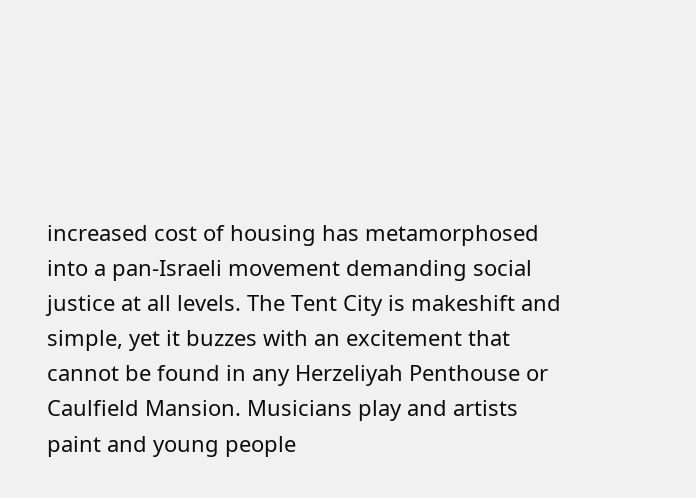increased cost of housing has metamorphosed into a pan-Israeli movement demanding social justice at all levels. The Tent City is makeshift and simple, yet it buzzes with an excitement that cannot be found in any Herzeliyah Penthouse or Caulfield Mansion. Musicians play and artists paint and young people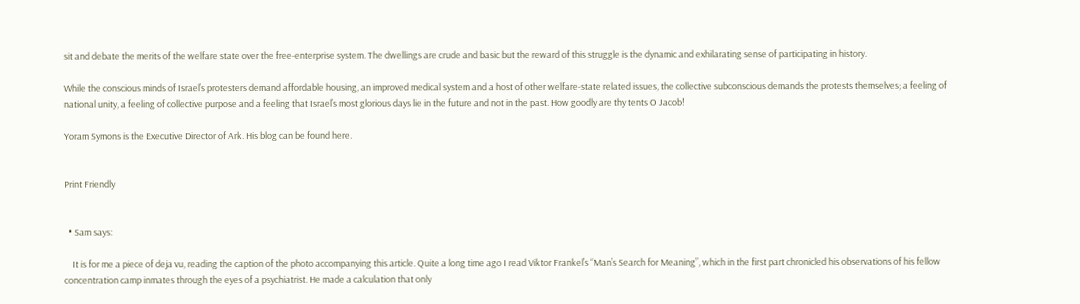sit and debate the merits of the welfare state over the free-enterprise system. The dwellings are crude and basic but the reward of this struggle is the dynamic and exhilarating sense of participating in history.

While the conscious minds of Israel’s protesters demand affordable housing, an improved medical system and a host of other welfare-state related issues, the collective subconscious demands the protests themselves; a feeling of national unity, a feeling of collective purpose and a feeling that Israel’s most glorious days lie in the future and not in the past. How goodly are thy tents O Jacob!

Yoram Symons is the Executive Director of Ark. His blog can be found here.


Print Friendly


  • Sam says:

    It is for me a piece of deja vu, reading the caption of the photo accompanying this article. Quite a long time ago I read Viktor Frankel’s “Man’s Search for Meaning”, which in the first part chronicled his observations of his fellow concentration camp inmates through the eyes of a psychiatrist. He made a calculation that only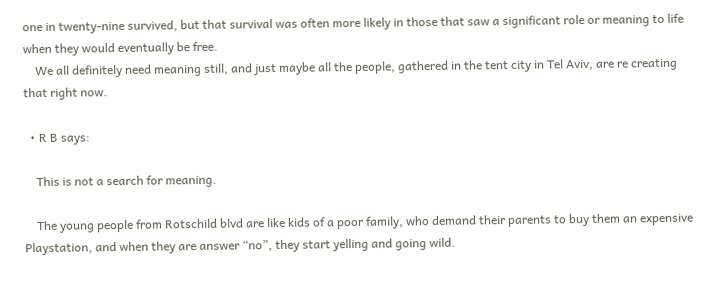one in twenty-nine survived, but that survival was often more likely in those that saw a significant role or meaning to life when they would eventually be free.
    We all definitely need meaning still, and just maybe all the people, gathered in the tent city in Tel Aviv, are re creating that right now.

  • R B says:

    This is not a search for meaning.

    The young people from Rotschild blvd are like kids of a poor family, who demand their parents to buy them an expensive Playstation, and when they are answer “no”, they start yelling and going wild.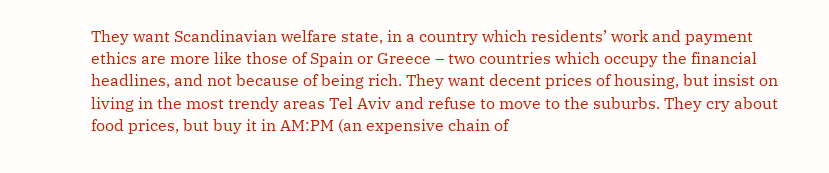They want Scandinavian welfare state, in a country which residents’ work and payment ethics are more like those of Spain or Greece – two countries which occupy the financial headlines, and not because of being rich. They want decent prices of housing, but insist on living in the most trendy areas Tel Aviv and refuse to move to the suburbs. They cry about food prices, but buy it in AM:PM (an expensive chain of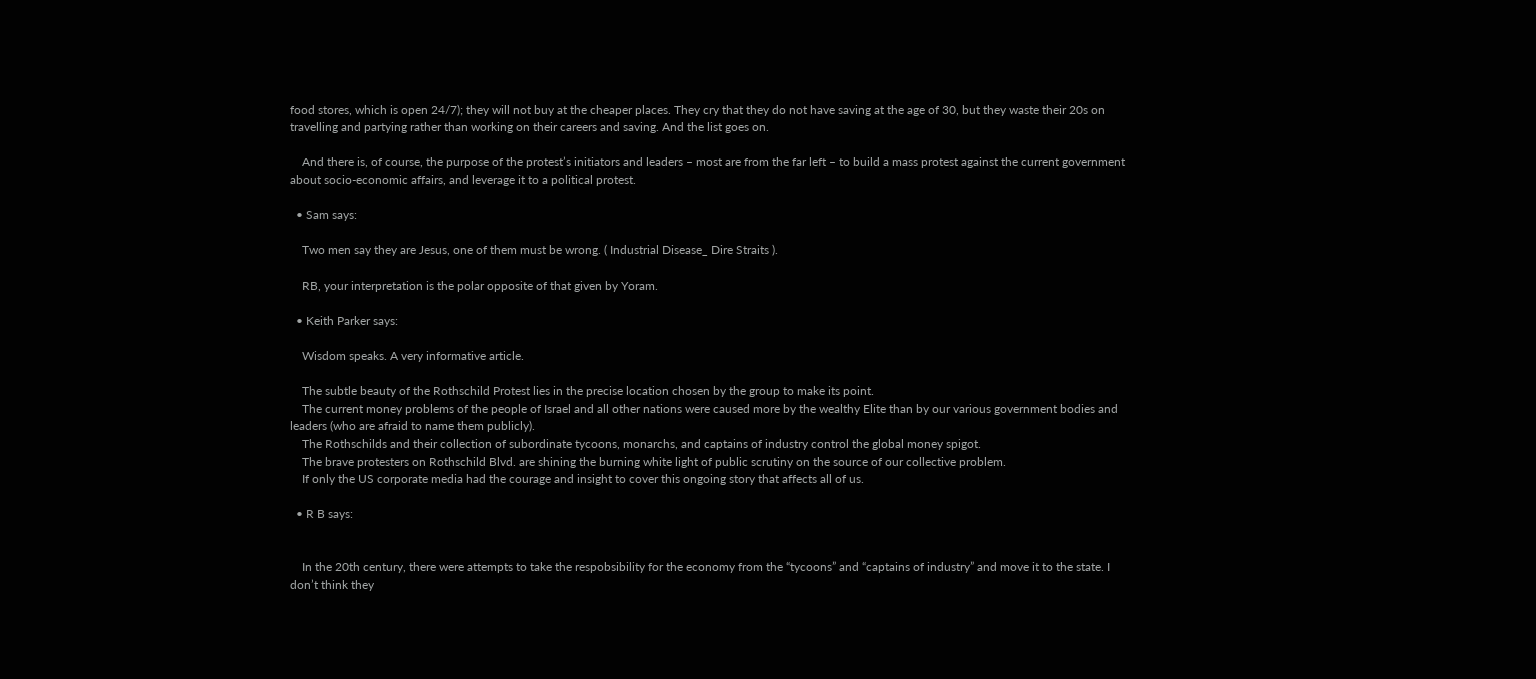food stores, which is open 24/7); they will not buy at the cheaper places. They cry that they do not have saving at the age of 30, but they waste their 20s on travelling and partying rather than working on their careers and saving. And the list goes on.

    And there is, of course, the purpose of the protest’s initiators and leaders – most are from the far left – to build a mass protest against the current government about socio-economic affairs, and leverage it to a political protest.

  • Sam says:

    Two men say they are Jesus, one of them must be wrong. ( Industrial Disease_ Dire Straits ).

    RB, your interpretation is the polar opposite of that given by Yoram.

  • Keith Parker says:

    Wisdom speaks. A very informative article.

    The subtle beauty of the Rothschild Protest lies in the precise location chosen by the group to make its point.
    The current money problems of the people of Israel and all other nations were caused more by the wealthy Elite than by our various government bodies and leaders (who are afraid to name them publicly).
    The Rothschilds and their collection of subordinate tycoons, monarchs, and captains of industry control the global money spigot.
    The brave protesters on Rothschild Blvd. are shining the burning white light of public scrutiny on the source of our collective problem.
    If only the US corporate media had the courage and insight to cover this ongoing story that affects all of us.

  • R B says:


    In the 20th century, there were attempts to take the respobsibility for the economy from the “tycoons” and “captains of industry” and move it to the state. I don’t think they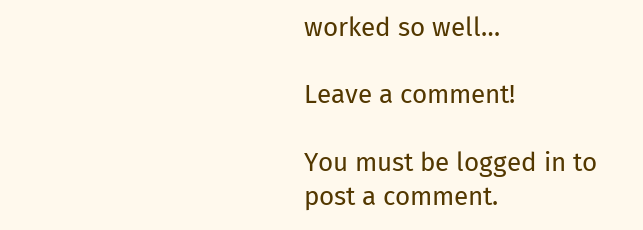worked so well…

Leave a comment!

You must be logged in to post a comment.